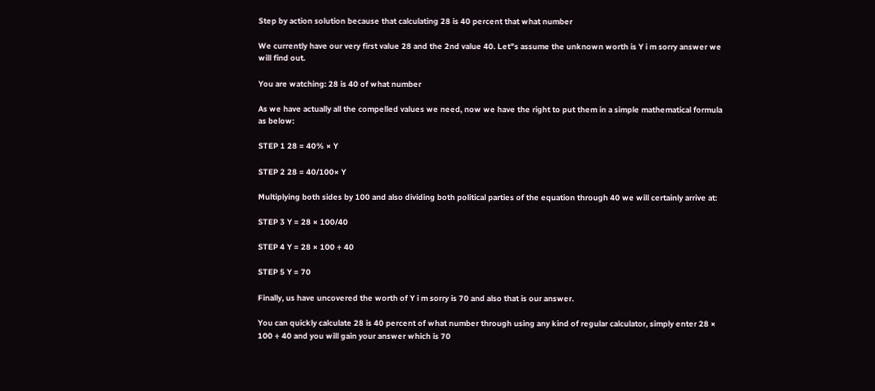Step by action solution because that calculating 28 is 40 percent that what number

We currently have our very first value 28 and the 2nd value 40. Let"s assume the unknown worth is Y i m sorry answer we will find out.

You are watching: 28 is 40 of what number

As we have actually all the compelled values we need, now we have the right to put them in a simple mathematical formula as below:

STEP 1 28 = 40% × Y

STEP 2 28 = 40/100× Y

Multiplying both sides by 100 and also dividing both political parties of the equation through 40 we will certainly arrive at:

STEP 3 Y = 28 × 100/40

STEP 4 Y = 28 × 100 ÷ 40

STEP 5 Y = 70

Finally, us have uncovered the worth of Y i m sorry is 70 and also that is our answer.

You can quickly calculate 28 is 40 percent of what number through using any kind of regular calculator, simply enter 28 × 100 ÷ 40 and you will gain your answer which is 70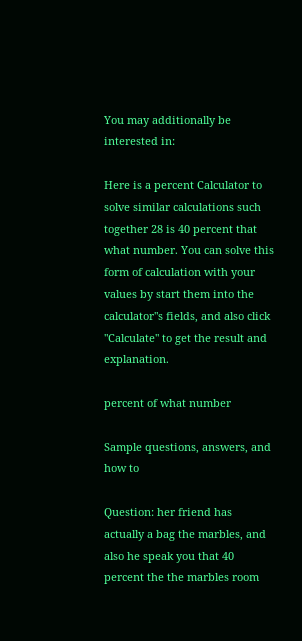You may additionally be interested in:

Here is a percent Calculator to solve similar calculations such together 28 is 40 percent that what number. You can solve this form of calculation with your values by start them into the calculator"s fields, and also click "Calculate" to get the result and explanation.

percent of what number

Sample questions, answers, and how to

Question: her friend has actually a bag the marbles, and also he speak you that 40 percent the the marbles room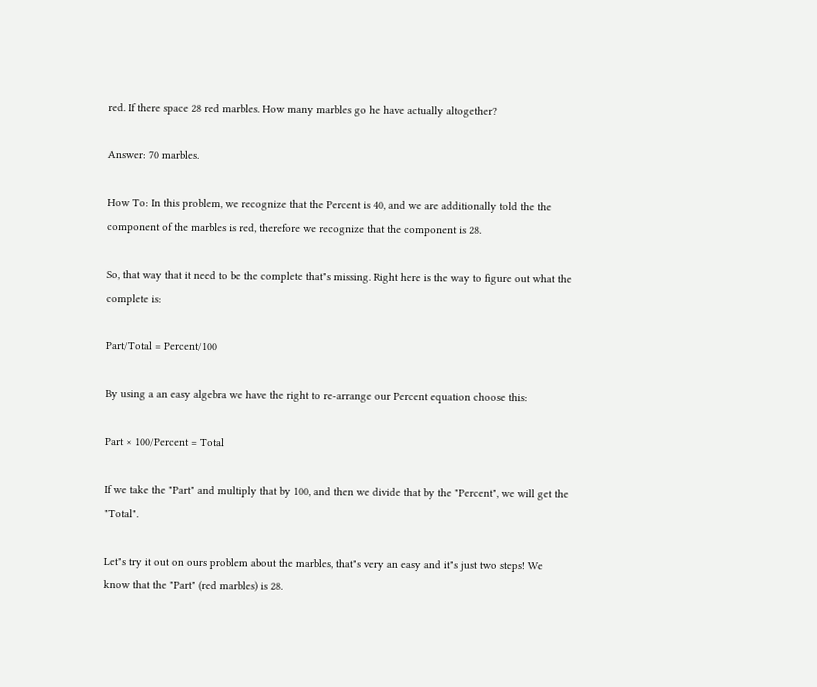red. If there space 28 red marbles. How many marbles go he have actually altogether?

Answer: 70 marbles.

How To: In this problem, we recognize that the Percent is 40, and we are additionally told the the component of the marbles is red, therefore we recognize that the component is 28.

So, that way that it need to be the complete that"s missing. Right here is the way to figure out what the complete is:

Part/Total = Percent/100

By using a an easy algebra we have the right to re-arrange our Percent equation choose this:

Part × 100/Percent = Total

If we take the "Part" and multiply that by 100, and then we divide that by the "Percent", we will get the "Total".

Let"s try it out on ours problem about the marbles, that"s very an easy and it"s just two steps! We know that the "Part" (red marbles) is 28.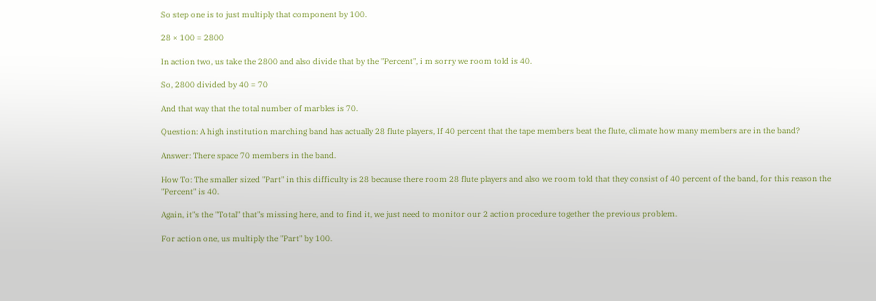So step one is to just multiply that component by 100.

28 × 100 = 2800

In action two, us take the 2800 and also divide that by the "Percent", i m sorry we room told is 40.

So, 2800 divided by 40 = 70

And that way that the total number of marbles is 70.

Question: A high institution marching band has actually 28 flute players, If 40 percent that the tape members beat the flute, climate how many members are in the band?

Answer: There space 70 members in the band.

How To: The smaller sized "Part" in this difficulty is 28 because there room 28 flute players and also we room told that they consist of 40 percent of the band, for this reason the "Percent" is 40.

Again, it"s the "Total" that"s missing here, and to find it, we just need to monitor our 2 action procedure together the previous problem.

For action one, us multiply the "Part" by 100.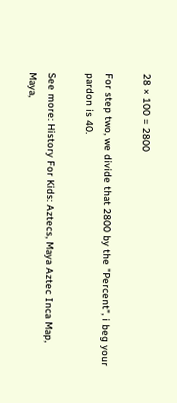28 × 100 = 2800

For step two, we divide that 2800 by the "Percent", i beg your pardon is 40.

See more: History For Kids: Aztecs, Maya Aztec Inca Map, Maya,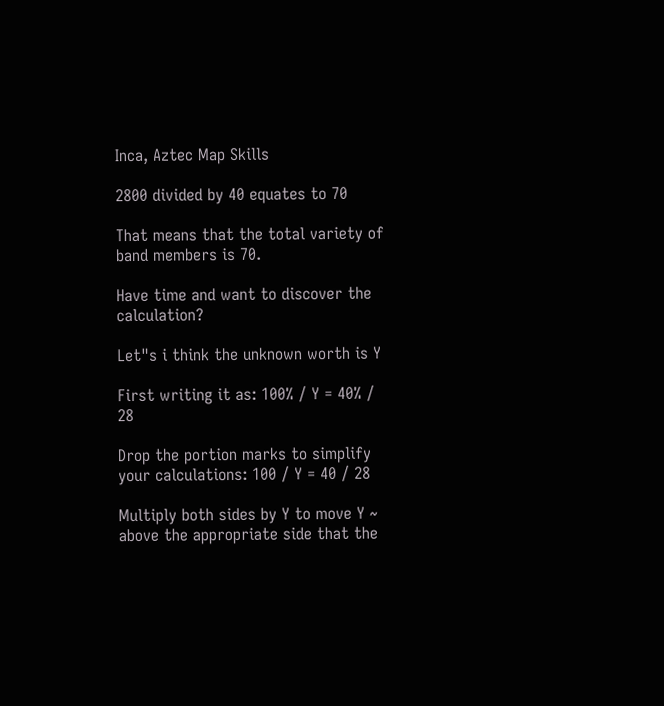Inca, Aztec Map Skills

2800 divided by 40 equates to 70

That means that the total variety of band members is 70.

Have time and want to discover the calculation?

Let"s i think the unknown worth is Y

First writing it as: 100% / Y = 40% / 28

Drop the portion marks to simplify your calculations: 100 / Y = 40 / 28

Multiply both sides by Y to move Y ~ above the appropriate side that the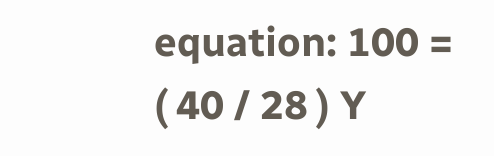equation: 100 = ( 40 / 28 ) Y